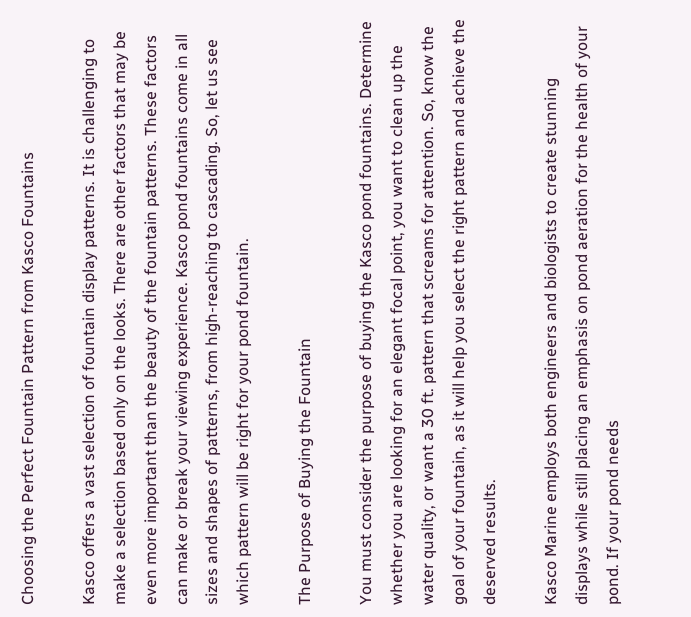Choosing the Perfect Fountain Pattern from Kasco Fountains

Kasco offers a vast selection of fountain display patterns. It is challenging to make a selection based only on the looks. There are other factors that may be even more important than the beauty of the fountain patterns. These factors can make or break your viewing experience. Kasco pond fountains come in all sizes and shapes of patterns, from high-reaching to cascading. So, let us see which pattern will be right for your pond fountain.

The Purpose of Buying the Fountain

You must consider the purpose of buying the Kasco pond fountains. Determine whether you are looking for an elegant focal point, you want to clean up the water quality, or want a 30 ft. pattern that screams for attention. So, know the goal of your fountain, as it will help you select the right pattern and achieve the deserved results.

Kasco Marine employs both engineers and biologists to create stunning displays while still placing an emphasis on pond aeration for the health of your pond. If your pond needs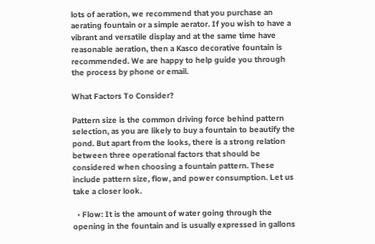lots of aeration, we recommend that you purchase an aerating fountain or a simple aerator. If you wish to have a vibrant and versatile display and at the same time have reasonable aeration, then a Kasco decorative fountain is recommended. We are happy to help guide you through the process by phone or email.

What Factors To Consider?

Pattern size is the common driving force behind pattern selection, as you are likely to buy a fountain to beautify the pond. But apart from the looks, there is a strong relation between three operational factors that should be considered when choosing a fountain pattern. These include pattern size, flow, and power consumption. Let us take a closer look.

  • Flow: It is the amount of water going through the opening in the fountain and is usually expressed in gallons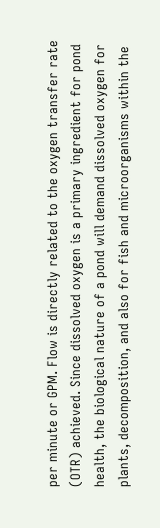per minute or GPM. Flow is directly related to the oxygen transfer rate (OTR) achieved. Since dissolved oxygen is a primary ingredient for pond health, the biological nature of a pond will demand dissolved oxygen for plants, decomposition, and also for fish and microorganisms within the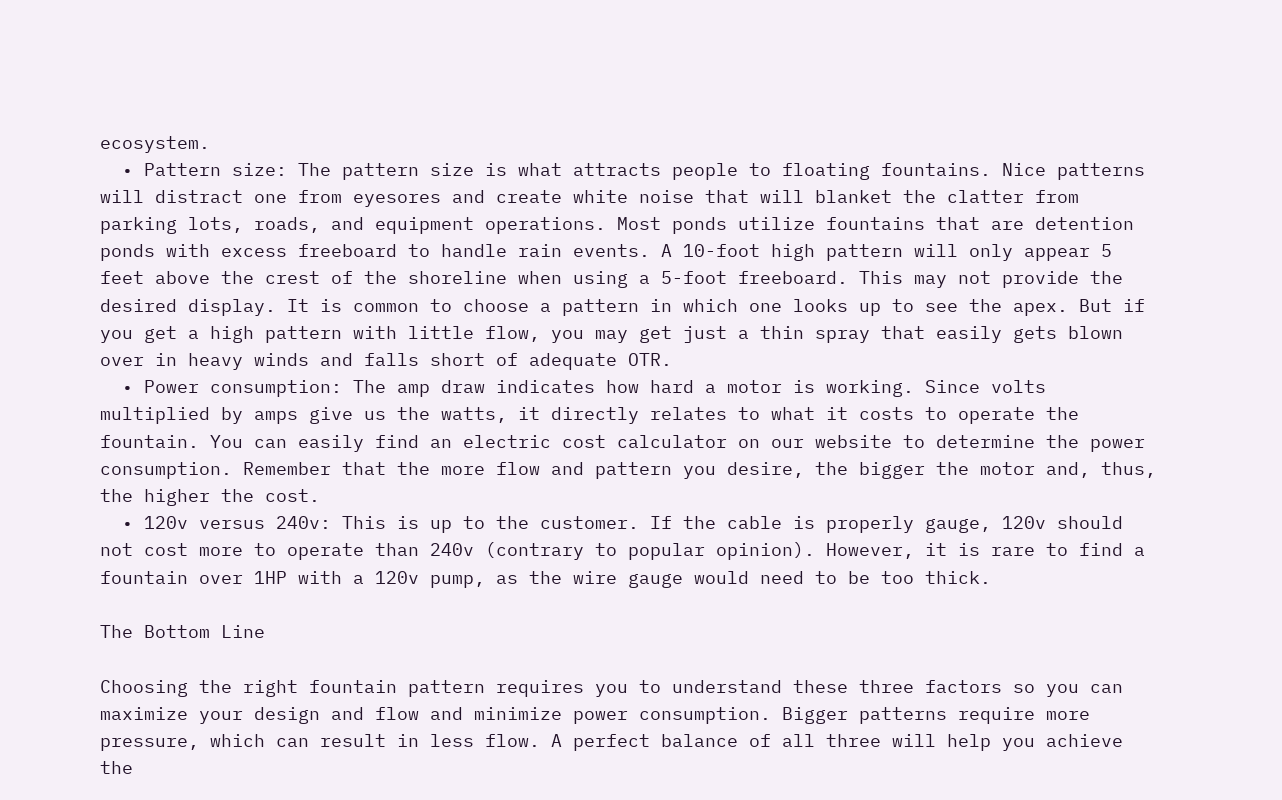ecosystem.
  • Pattern size: The pattern size is what attracts people to floating fountains. Nice patterns will distract one from eyesores and create white noise that will blanket the clatter from parking lots, roads, and equipment operations. Most ponds utilize fountains that are detention ponds with excess freeboard to handle rain events. A 10-foot high pattern will only appear 5 feet above the crest of the shoreline when using a 5-foot freeboard. This may not provide the desired display. It is common to choose a pattern in which one looks up to see the apex. But if you get a high pattern with little flow, you may get just a thin spray that easily gets blown over in heavy winds and falls short of adequate OTR.
  • Power consumption: The amp draw indicates how hard a motor is working. Since volts multiplied by amps give us the watts, it directly relates to what it costs to operate the fountain. You can easily find an electric cost calculator on our website to determine the power consumption. Remember that the more flow and pattern you desire, the bigger the motor and, thus, the higher the cost.
  • 120v versus 240v: This is up to the customer. If the cable is properly gauge, 120v should not cost more to operate than 240v (contrary to popular opinion). However, it is rare to find a fountain over 1HP with a 120v pump, as the wire gauge would need to be too thick.

The Bottom Line

Choosing the right fountain pattern requires you to understand these three factors so you can maximize your design and flow and minimize power consumption. Bigger patterns require more pressure, which can result in less flow. A perfect balance of all three will help you achieve the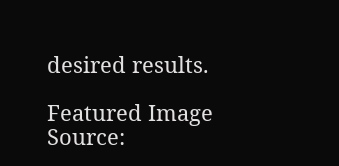desired results.

Featured Image Source: